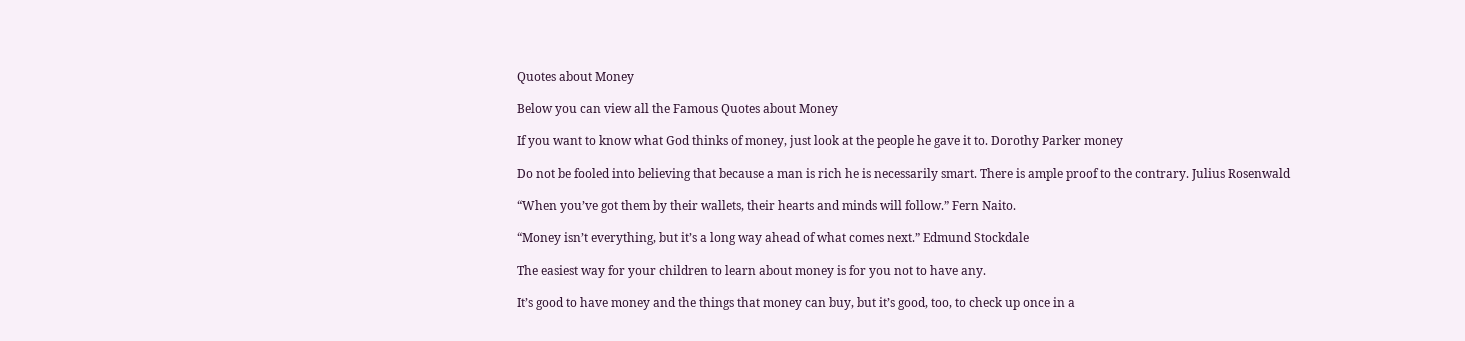Quotes about Money

Below you can view all the Famous Quotes about Money

If you want to know what God thinks of money, just look at the people he gave it to. Dorothy Parker money

Do not be fooled into believing that because a man is rich he is necessarily smart. There is ample proof to the contrary. Julius Rosenwald

“When you’ve got them by their wallets, their hearts and minds will follow.” Fern Naito.

“Money isn’t everything, but it’s a long way ahead of what comes next.” Edmund Stockdale

The easiest way for your children to learn about money is for you not to have any.

It’s good to have money and the things that money can buy, but it’s good, too, to check up once in a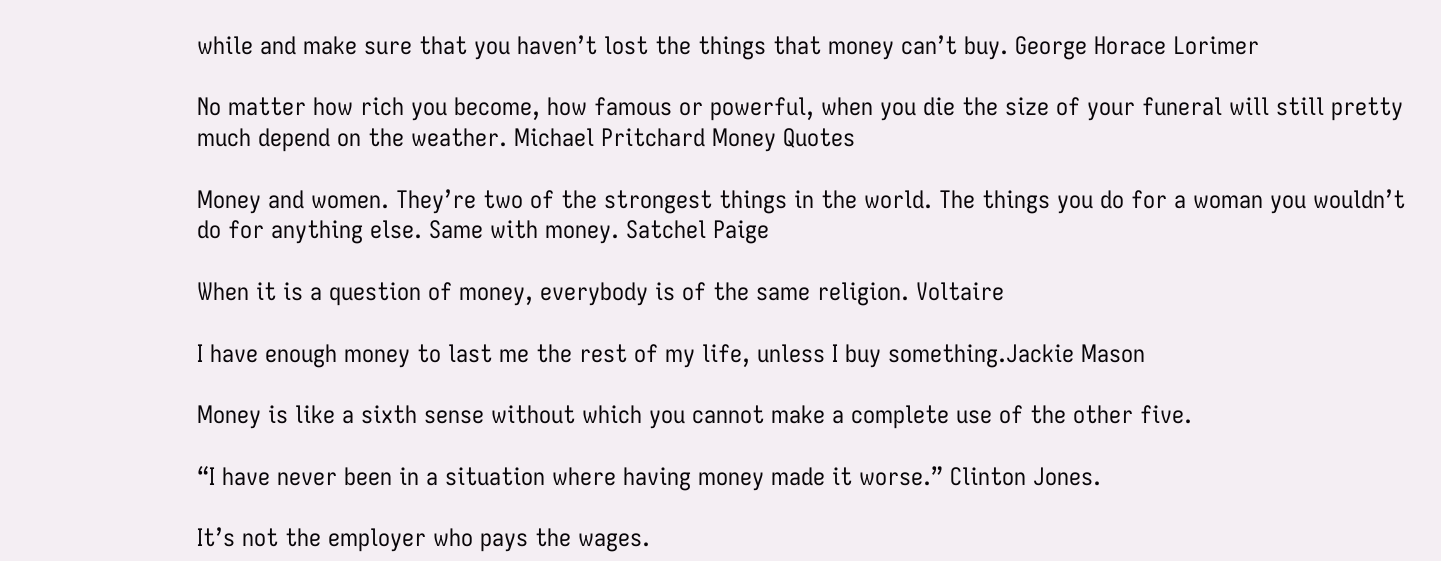while and make sure that you haven’t lost the things that money can’t buy. George Horace Lorimer

No matter how rich you become, how famous or powerful, when you die the size of your funeral will still pretty much depend on the weather. Michael Pritchard Money Quotes

Money and women. They’re two of the strongest things in the world. The things you do for a woman you wouldn’t do for anything else. Same with money. Satchel Paige

When it is a question of money, everybody is of the same religion. Voltaire

I have enough money to last me the rest of my life, unless I buy something.Jackie Mason

Money is like a sixth sense without which you cannot make a complete use of the other five.

“I have never been in a situation where having money made it worse.” Clinton Jones.

It’s not the employer who pays the wages.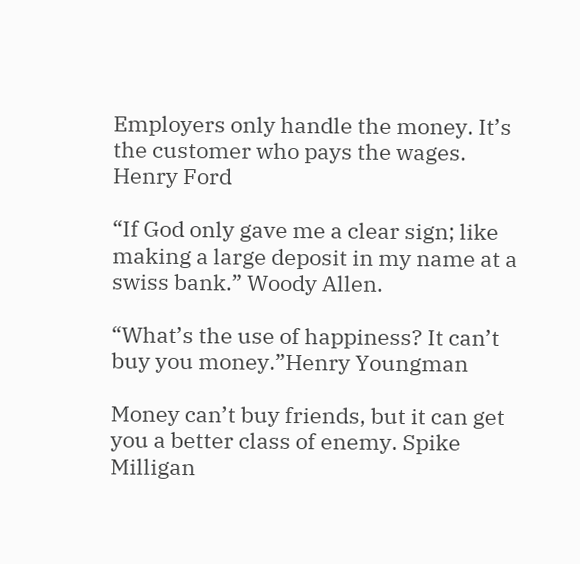Employers only handle the money. It’s the customer who pays the wages. Henry Ford

“If God only gave me a clear sign; like making a large deposit in my name at a swiss bank.” Woody Allen.

“What’s the use of happiness? It can’t buy you money.”Henry Youngman

Money can’t buy friends, but it can get you a better class of enemy. Spike Milligan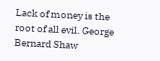Lack of money is the root of all evil. George Bernard Shaw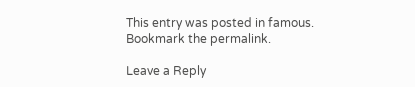This entry was posted in famous. Bookmark the permalink.

Leave a Reply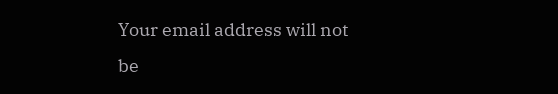Your email address will not be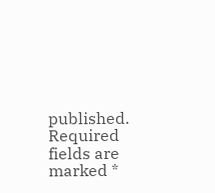published. Required fields are marked *